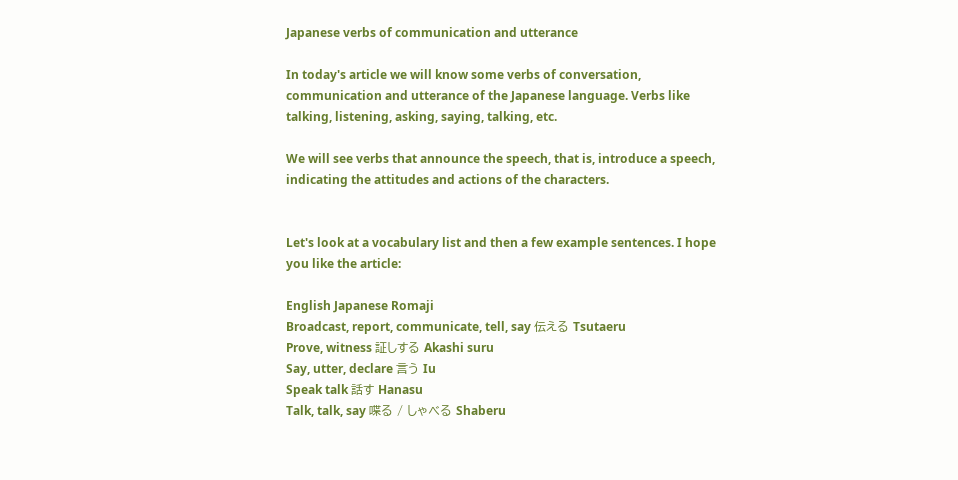Japanese verbs of communication and utterance

In today's article we will know some verbs of conversation, communication and utterance of the Japanese language. Verbs like talking, listening, asking, saying, talking, etc.

We will see verbs that announce the speech, that is, introduce a speech, indicating the attitudes and actions of the characters.


Let's look at a vocabulary list and then a few example sentences. I hope you like the article:

English Japanese Romaji
Broadcast, report, communicate, tell, say 伝える Tsutaeru
Prove, witness 証しする Akashi suru
Say, utter, declare 言う Iu
Speak talk 話す Hanasu
Talk, talk, say 喋る / しゃべる Shaberu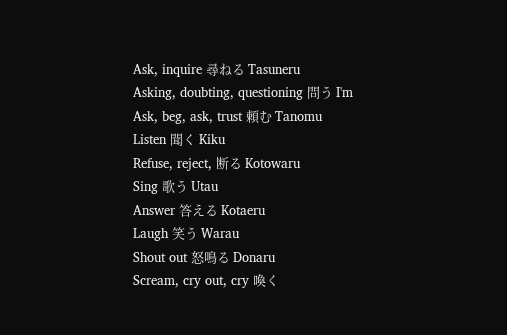Ask, inquire 尋ねる Tasuneru
Asking, doubting, questioning 問う I'm
Ask, beg, ask, trust 頼む Tanomu
Listen 聞く Kiku
Refuse, reject, 断る Kotowaru
Sing 歌う Utau
Answer 答える Kotaeru
Laugh 笑う Warau
Shout out 怒鳴る Donaru
Scream, cry out, cry 喚く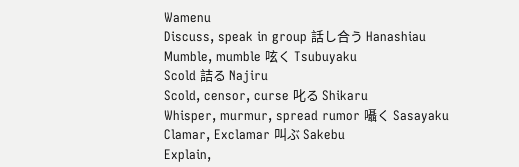Wamenu
Discuss, speak in group 話し合う Hanashiau
Mumble, mumble 呟く Tsubuyaku
Scold 詰る Najiru
Scold, censor, curse 叱る Shikaru
Whisper, murmur, spread rumor 囁く Sasayaku
Clamar, Exclamar 叫ぶ Sakebu
Explain,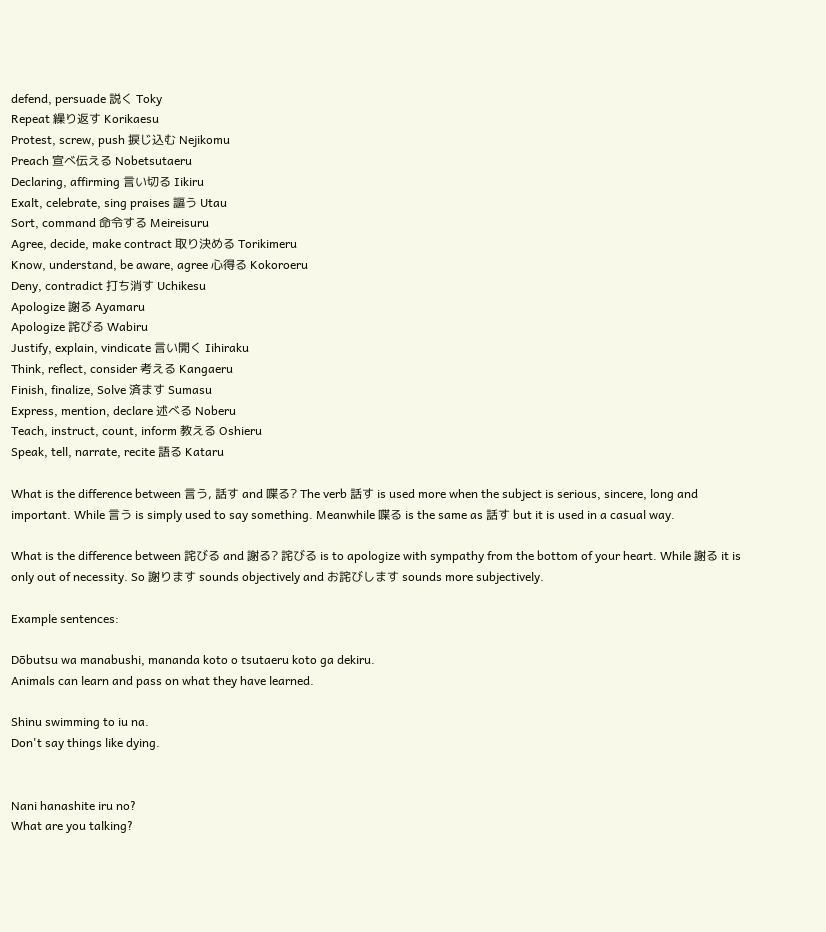defend, persuade 説く Toky
Repeat 繰り返す Korikaesu
Protest, screw, push 捩じ込む Nejikomu
Preach 宣べ伝える Nobetsutaeru
Declaring, affirming 言い切る Iikiru
Exalt, celebrate, sing praises 謳う Utau
Sort, command 命令する Meireisuru
Agree, decide, make contract 取り決める Torikimeru
Know, understand, be aware, agree 心得る Kokoroeru
Deny, contradict 打ち消す Uchikesu
Apologize 謝る Ayamaru
Apologize 詫びる Wabiru
Justify, explain, vindicate 言い開く Iihiraku
Think, reflect, consider 考える Kangaeru
Finish, finalize, Solve 済ます Sumasu
Express, mention, declare 述べる Noberu
Teach, instruct, count, inform 教える Oshieru
Speak, tell, narrate, recite 語る Kataru

What is the difference between 言う, 話す and 喋る? The verb 話す is used more when the subject is serious, sincere, long and important. While 言う is simply used to say something. Meanwhile 喋る is the same as 話す but it is used in a casual way.

What is the difference between 詫びる and 謝る? 詫びる is to apologize with sympathy from the bottom of your heart. While 謝る it is only out of necessity. So 謝ります sounds objectively and お詫びします sounds more subjectively.

Example sentences:

Dōbutsu wa manabushi, mananda koto o tsutaeru koto ga dekiru.
Animals can learn and pass on what they have learned.

Shinu swimming to iu na.
Don't say things like dying.


Nani hanashite iru no?
What are you talking?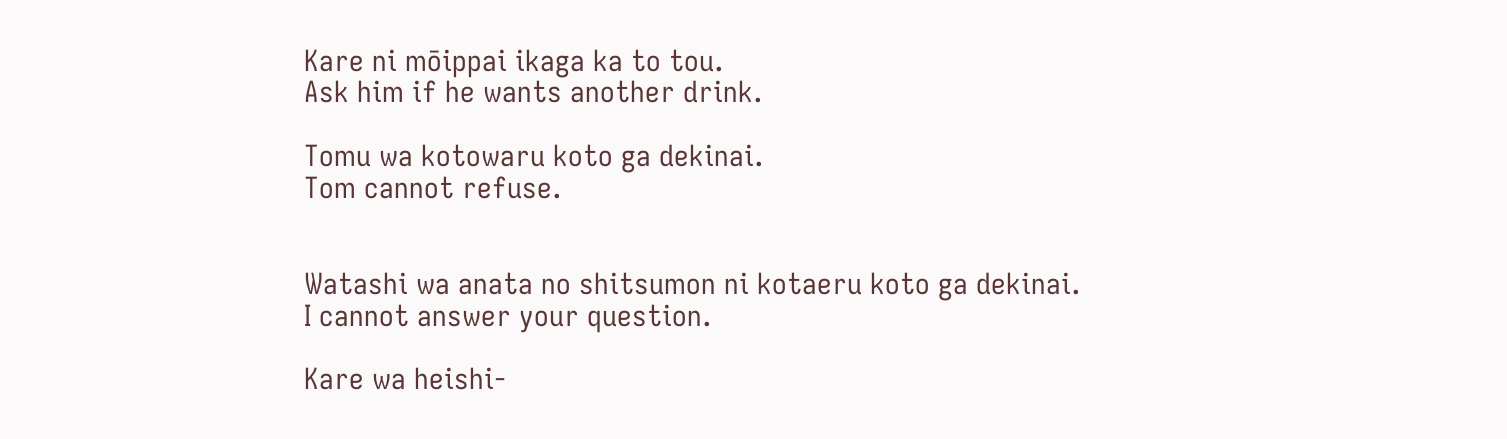Kare ni mōippai ikaga ka to tou.
Ask him if he wants another drink.

Tomu wa kotowaru koto ga dekinai.
Tom cannot refuse.


Watashi wa anata no shitsumon ni kotaeru koto ga dekinai.
I cannot answer your question.

Kare wa heishi-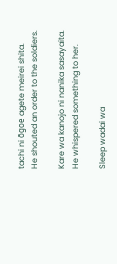tachi ni ōgoe agete meirei shita.
He shouted an order to the soldiers.

Kare wa kanojo ni nanika sasayaita.
He whispered something to her.

Sleep wadai wa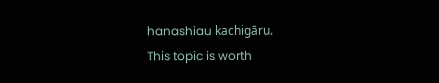hanashiau kachigāru.
This topic is worth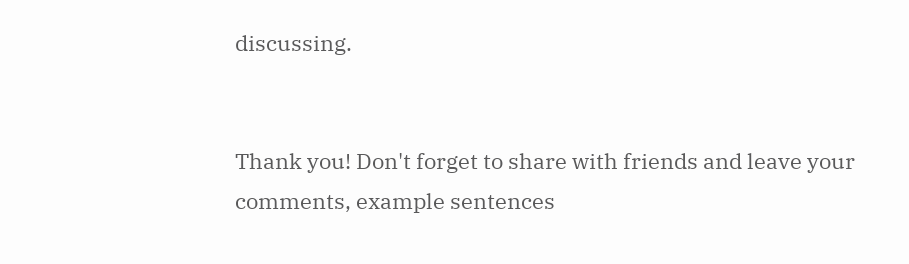discussing.


Thank you! Don't forget to share with friends and leave your comments, example sentences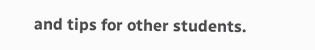and tips for other students.